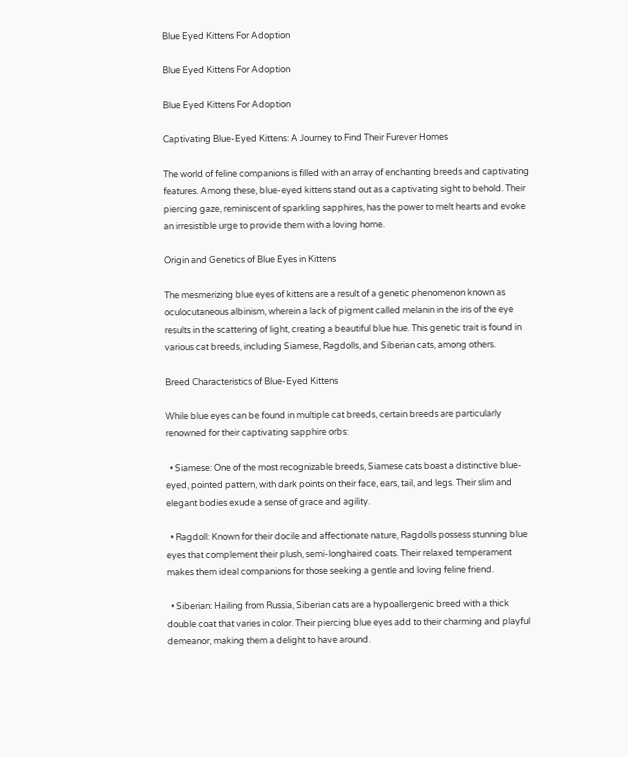Blue Eyed Kittens For Adoption

Blue Eyed Kittens For Adoption

Blue Eyed Kittens For Adoption

Captivating Blue-Eyed Kittens: A Journey to Find Their Furever Homes

The world of feline companions is filled with an array of enchanting breeds and captivating features. Among these, blue-eyed kittens stand out as a captivating sight to behold. Their piercing gaze, reminiscent of sparkling sapphires, has the power to melt hearts and evoke an irresistible urge to provide them with a loving home.

Origin and Genetics of Blue Eyes in Kittens

The mesmerizing blue eyes of kittens are a result of a genetic phenomenon known as oculocutaneous albinism, wherein a lack of pigment called melanin in the iris of the eye results in the scattering of light, creating a beautiful blue hue. This genetic trait is found in various cat breeds, including Siamese, Ragdolls, and Siberian cats, among others.

Breed Characteristics of Blue-Eyed Kittens

While blue eyes can be found in multiple cat breeds, certain breeds are particularly renowned for their captivating sapphire orbs:

  • Siamese: One of the most recognizable breeds, Siamese cats boast a distinctive blue-eyed, pointed pattern, with dark points on their face, ears, tail, and legs. Their slim and elegant bodies exude a sense of grace and agility.

  • Ragdoll: Known for their docile and affectionate nature, Ragdolls possess stunning blue eyes that complement their plush, semi-longhaired coats. Their relaxed temperament makes them ideal companions for those seeking a gentle and loving feline friend.

  • Siberian: Hailing from Russia, Siberian cats are a hypoallergenic breed with a thick double coat that varies in color. Their piercing blue eyes add to their charming and playful demeanor, making them a delight to have around.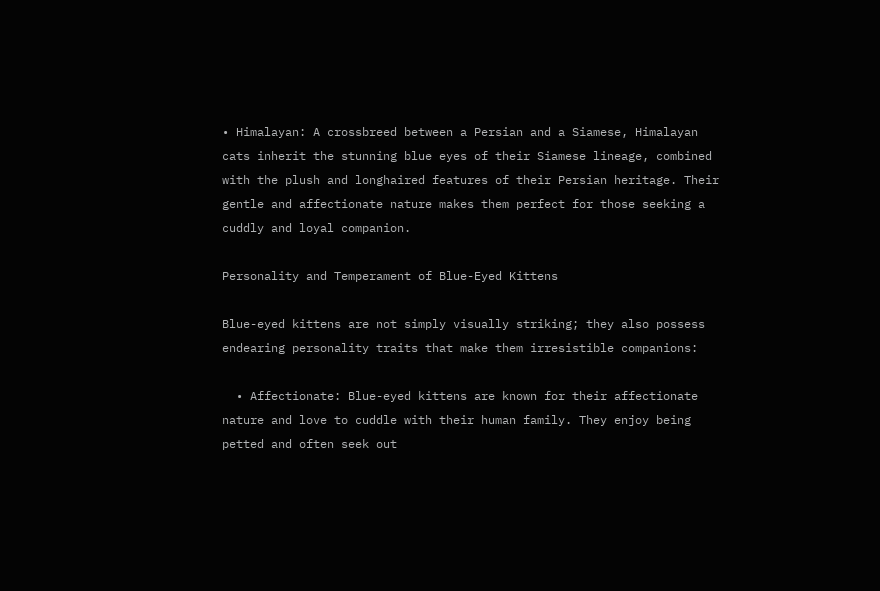• Himalayan: A crossbreed between a Persian and a Siamese, Himalayan cats inherit the stunning blue eyes of their Siamese lineage, combined with the plush and longhaired features of their Persian heritage. Their gentle and affectionate nature makes them perfect for those seeking a cuddly and loyal companion.

Personality and Temperament of Blue-Eyed Kittens

Blue-eyed kittens are not simply visually striking; they also possess endearing personality traits that make them irresistible companions:

  • Affectionate: Blue-eyed kittens are known for their affectionate nature and love to cuddle with their human family. They enjoy being petted and often seek out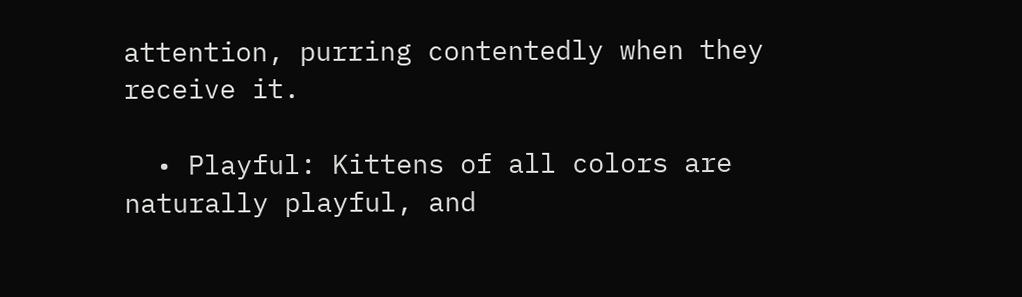attention, purring contentedly when they receive it.

  • Playful: Kittens of all colors are naturally playful, and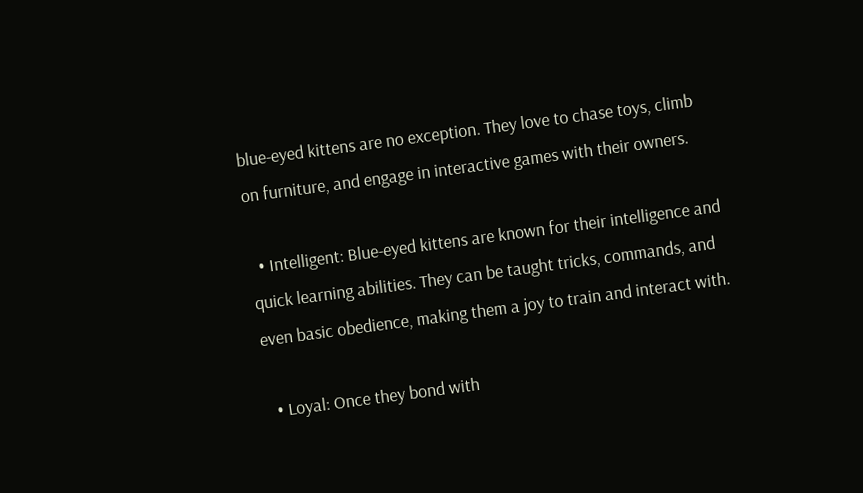blue-eyed kittens are no exception. They love to chase toys, climb on furniture, and engage in interactive games with their owners.

  • Intelligent: Blue-eyed kittens are known for their intelligence and quick learning abilities. They can be taught tricks, commands, and even basic obedience, making them a joy to train and interact with.

  • Loyal: Once they bond with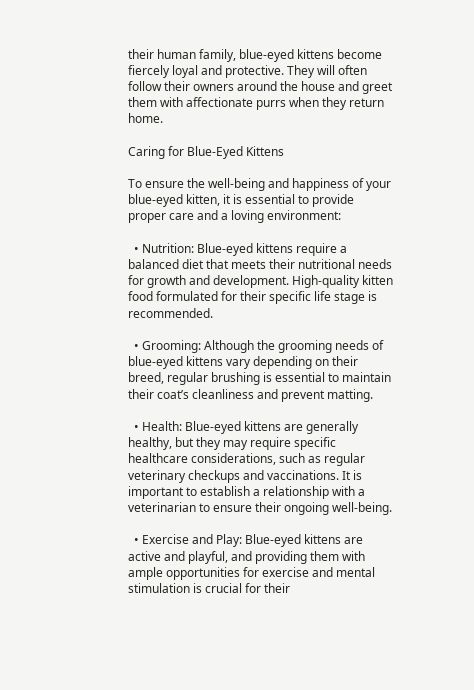their human family, blue-eyed kittens become fiercely loyal and protective. They will often follow their owners around the house and greet them with affectionate purrs when they return home.

Caring for Blue-Eyed Kittens

To ensure the well-being and happiness of your blue-eyed kitten, it is essential to provide proper care and a loving environment:

  • Nutrition: Blue-eyed kittens require a balanced diet that meets their nutritional needs for growth and development. High-quality kitten food formulated for their specific life stage is recommended.

  • Grooming: Although the grooming needs of blue-eyed kittens vary depending on their breed, regular brushing is essential to maintain their coat’s cleanliness and prevent matting.

  • Health: Blue-eyed kittens are generally healthy, but they may require specific healthcare considerations, such as regular veterinary checkups and vaccinations. It is important to establish a relationship with a veterinarian to ensure their ongoing well-being.

  • Exercise and Play: Blue-eyed kittens are active and playful, and providing them with ample opportunities for exercise and mental stimulation is crucial for their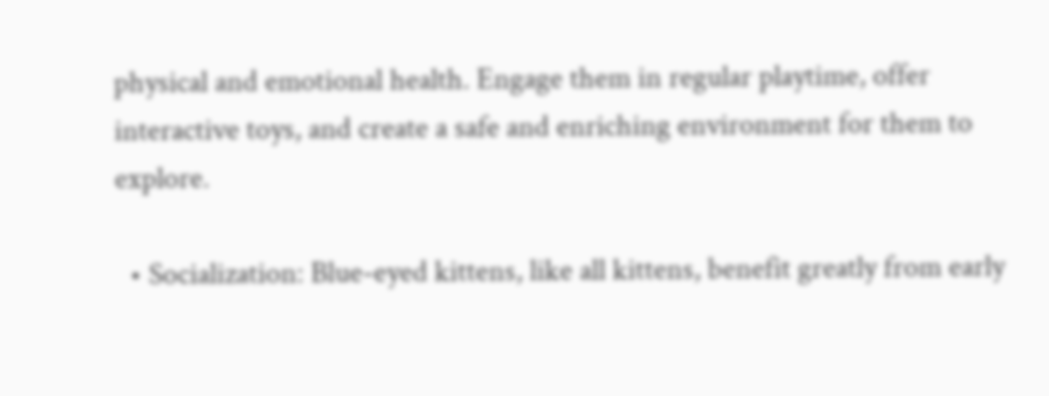physical and emotional health. Engage them in regular playtime, offer interactive toys, and create a safe and enriching environment for them to explore.

  • Socialization: Blue-eyed kittens, like all kittens, benefit greatly from early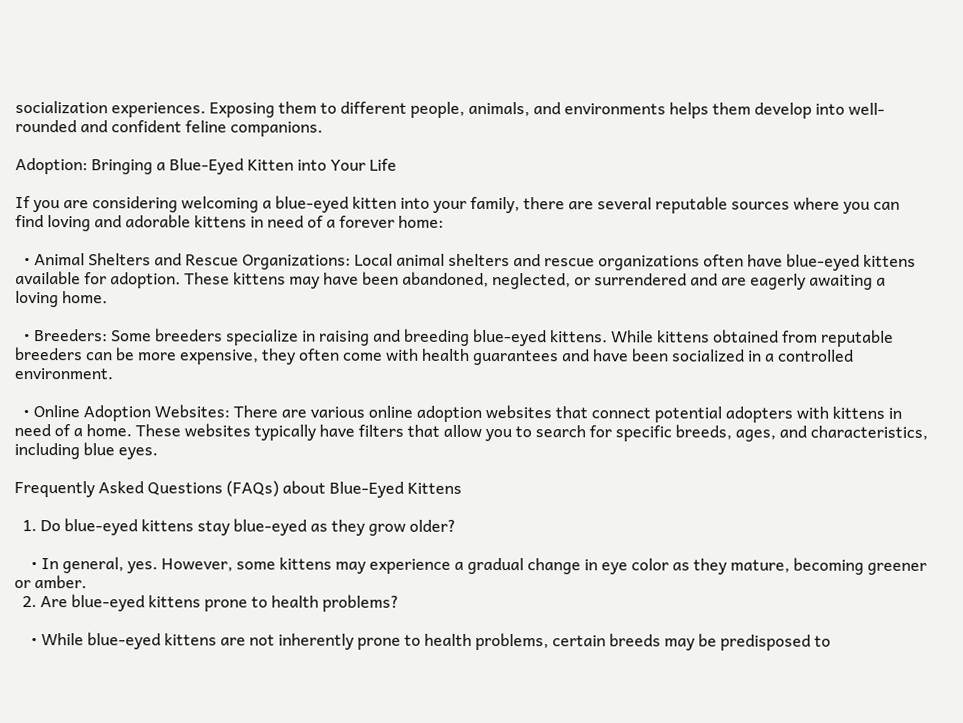socialization experiences. Exposing them to different people, animals, and environments helps them develop into well-rounded and confident feline companions.

Adoption: Bringing a Blue-Eyed Kitten into Your Life

If you are considering welcoming a blue-eyed kitten into your family, there are several reputable sources where you can find loving and adorable kittens in need of a forever home:

  • Animal Shelters and Rescue Organizations: Local animal shelters and rescue organizations often have blue-eyed kittens available for adoption. These kittens may have been abandoned, neglected, or surrendered and are eagerly awaiting a loving home.

  • Breeders: Some breeders specialize in raising and breeding blue-eyed kittens. While kittens obtained from reputable breeders can be more expensive, they often come with health guarantees and have been socialized in a controlled environment.

  • Online Adoption Websites: There are various online adoption websites that connect potential adopters with kittens in need of a home. These websites typically have filters that allow you to search for specific breeds, ages, and characteristics, including blue eyes.

Frequently Asked Questions (FAQs) about Blue-Eyed Kittens

  1. Do blue-eyed kittens stay blue-eyed as they grow older?

    • In general, yes. However, some kittens may experience a gradual change in eye color as they mature, becoming greener or amber.
  2. Are blue-eyed kittens prone to health problems?

    • While blue-eyed kittens are not inherently prone to health problems, certain breeds may be predisposed to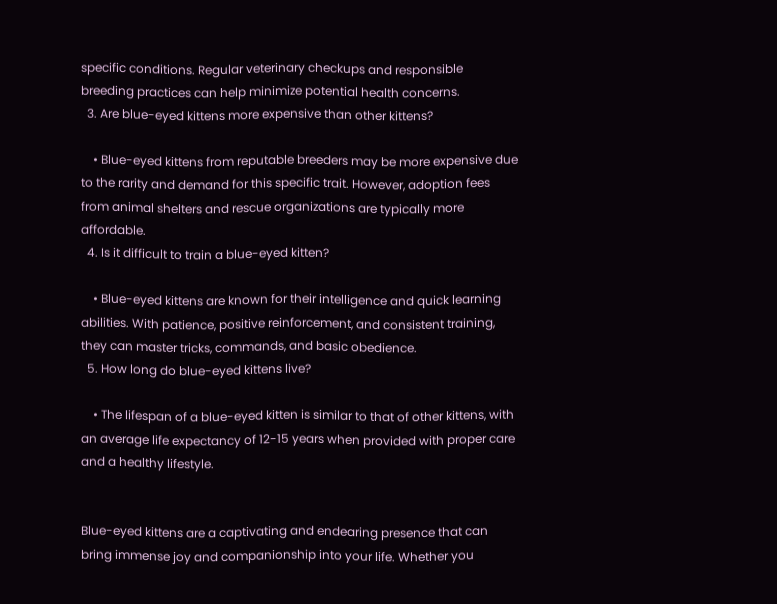specific conditions. Regular veterinary checkups and responsible breeding practices can help minimize potential health concerns.
  3. Are blue-eyed kittens more expensive than other kittens?

    • Blue-eyed kittens from reputable breeders may be more expensive due to the rarity and demand for this specific trait. However, adoption fees from animal shelters and rescue organizations are typically more affordable.
  4. Is it difficult to train a blue-eyed kitten?

    • Blue-eyed kittens are known for their intelligence and quick learning abilities. With patience, positive reinforcement, and consistent training, they can master tricks, commands, and basic obedience.
  5. How long do blue-eyed kittens live?

    • The lifespan of a blue-eyed kitten is similar to that of other kittens, with an average life expectancy of 12-15 years when provided with proper care and a healthy lifestyle.


Blue-eyed kittens are a captivating and endearing presence that can bring immense joy and companionship into your life. Whether you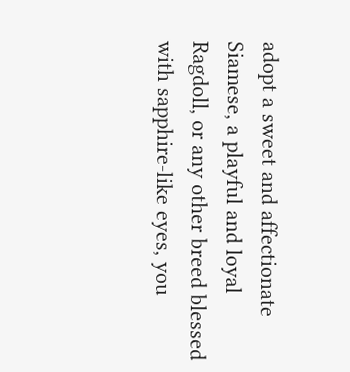adopt a sweet and affectionate Siamese, a playful and loyal Ragdoll, or any other breed blessed with sapphire-like eyes, you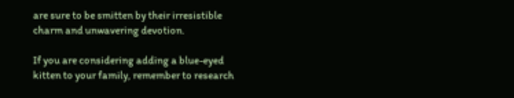are sure to be smitten by their irresistible charm and unwavering devotion.

If you are considering adding a blue-eyed kitten to your family, remember to research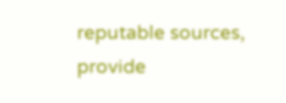reputable sources, provide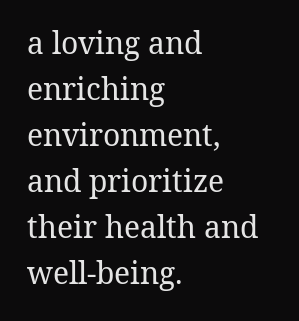a loving and enriching environment, and prioritize their health and well-being.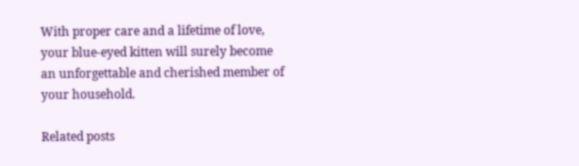With proper care and a lifetime of love, your blue-eyed kitten will surely become an unforgettable and cherished member of your household.

Related posts